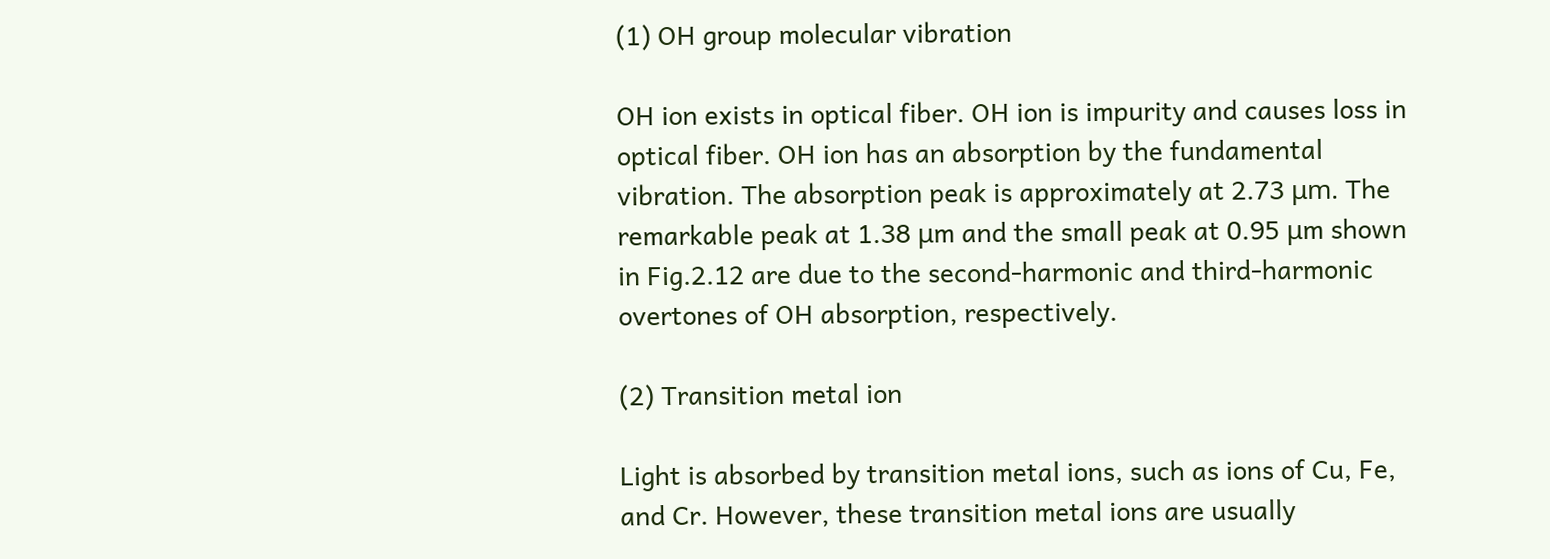(1) OH group molecular vibration

OH ion exists in optical fiber. OH ion is impurity and causes loss in optical fiber. OH ion has an absorption by the fundamental vibration. The absorption peak is approximately at 2.73 μm. The remarkable peak at 1.38 μm and the small peak at 0.95 μm shown in Fig.2.12 are due to the second-harmonic and third-harmonic overtones of OH absorption, respectively.

(2) Transition metal ion

Light is absorbed by transition metal ions, such as ions of Cu, Fe, and Cr. However, these transition metal ions are usually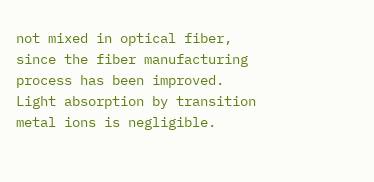not mixed in optical fiber, since the fiber manufacturing process has been improved. Light absorption by transition metal ions is negligible.